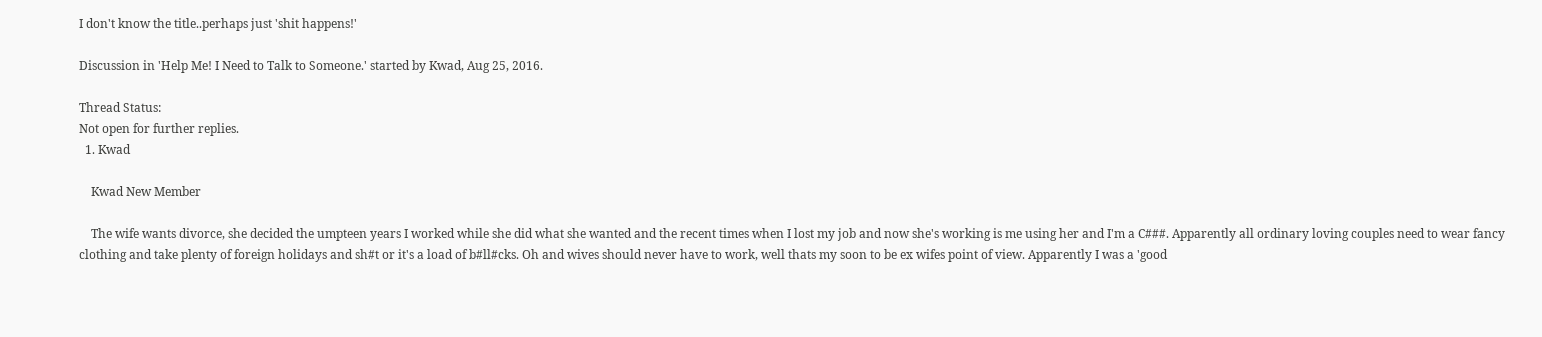I don't know the title..perhaps just 'shit happens!'

Discussion in 'Help Me! I Need to Talk to Someone.' started by Kwad, Aug 25, 2016.

Thread Status:
Not open for further replies.
  1. Kwad

    Kwad New Member

    The wife wants divorce, she decided the umpteen years I worked while she did what she wanted and the recent times when I lost my job and now she's working is me using her and I'm a C###. Apparently all ordinary loving couples need to wear fancy clothing and take plenty of foreign holidays and sh#t or it's a load of b#ll#cks. Oh and wives should never have to work, well thats my soon to be ex wifes point of view. Apparently I was a 'good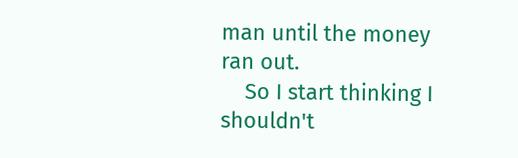man until the money ran out.
    So I start thinking I shouldn't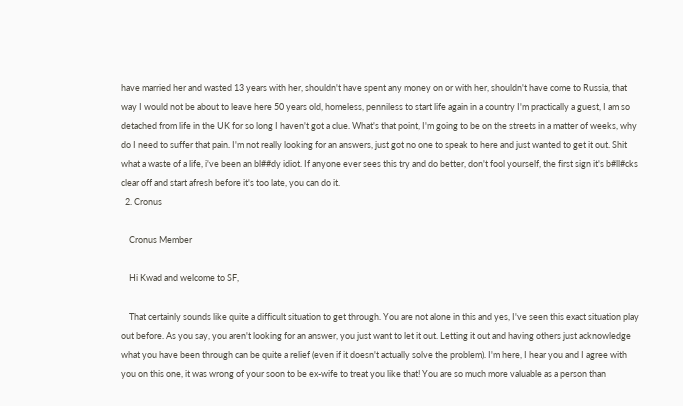have married her and wasted 13 years with her, shouldn't have spent any money on or with her, shouldn't have come to Russia, that way I would not be about to leave here 50 years old, homeless, penniless to start life again in a country I'm practically a guest, I am so detached from life in the UK for so long I haven't got a clue. What's that point, I'm going to be on the streets in a matter of weeks, why do I need to suffer that pain. I'm not really looking for an answers, just got no one to speak to here and just wanted to get it out. Shit what a waste of a life, i've been an bl##dy idiot. If anyone ever sees this try and do better, don't fool yourself, the first sign it's b#ll#cks clear off and start afresh before it's too late, you can do it.
  2. Cronus

    Cronus Member

    Hi Kwad and welcome to SF,

    That certainly sounds like quite a difficult situation to get through. You are not alone in this and yes, I've seen this exact situation play out before. As you say, you aren't looking for an answer, you just want to let it out. Letting it out and having others just acknowledge what you have been through can be quite a relief (even if it doesn't actually solve the problem). I'm here, I hear you and I agree with you on this one, it was wrong of your soon to be ex-wife to treat you like that! You are so much more valuable as a person than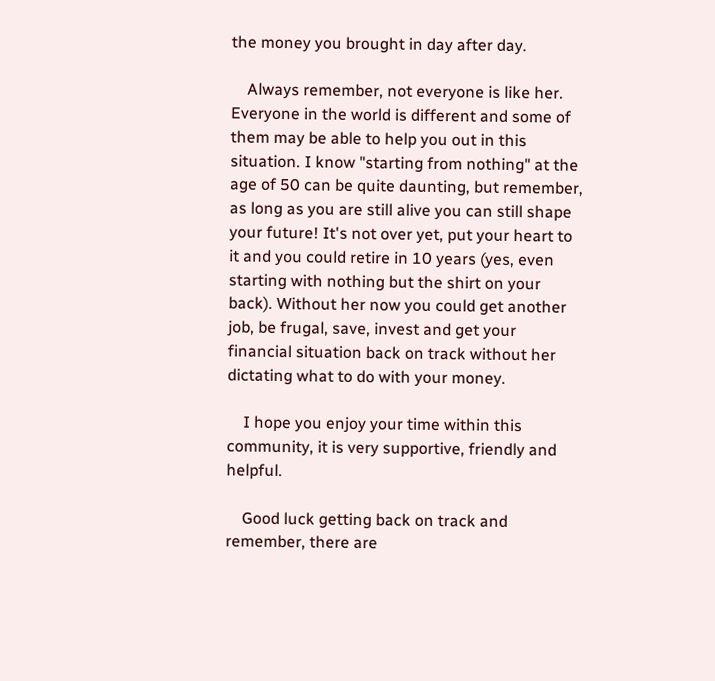the money you brought in day after day.

    Always remember, not everyone is like her. Everyone in the world is different and some of them may be able to help you out in this situation. I know "starting from nothing" at the age of 50 can be quite daunting, but remember, as long as you are still alive you can still shape your future! It's not over yet, put your heart to it and you could retire in 10 years (yes, even starting with nothing but the shirt on your back). Without her now you could get another job, be frugal, save, invest and get your financial situation back on track without her dictating what to do with your money.

    I hope you enjoy your time within this community, it is very supportive, friendly and helpful.

    Good luck getting back on track and remember, there are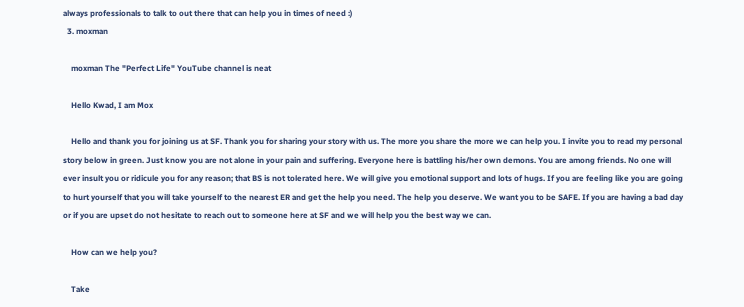always professionals to talk to out there that can help you in times of need :)
  3. moxman

    moxman The "Perfect Life" YouTube channel is neat

    Hello Kwad, I am Mox

    Hello and thank you for joining us at SF. Thank you for sharing your story with us. The more you share the more we can help you. I invite you to read my personal story below in green. Just know you are not alone in your pain and suffering. Everyone here is battling his/her own demons. You are among friends. No one will ever insult you or ridicule you for any reason; that BS is not tolerated here. We will give you emotional support and lots of hugs. If you are feeling like you are going to hurt yourself that you will take yourself to the nearest ER and get the help you need. The help you deserve. We want you to be SAFE. If you are having a bad day or if you are upset do not hesitate to reach out to someone here at SF and we will help you the best way we can.

    How can we help you?

    Take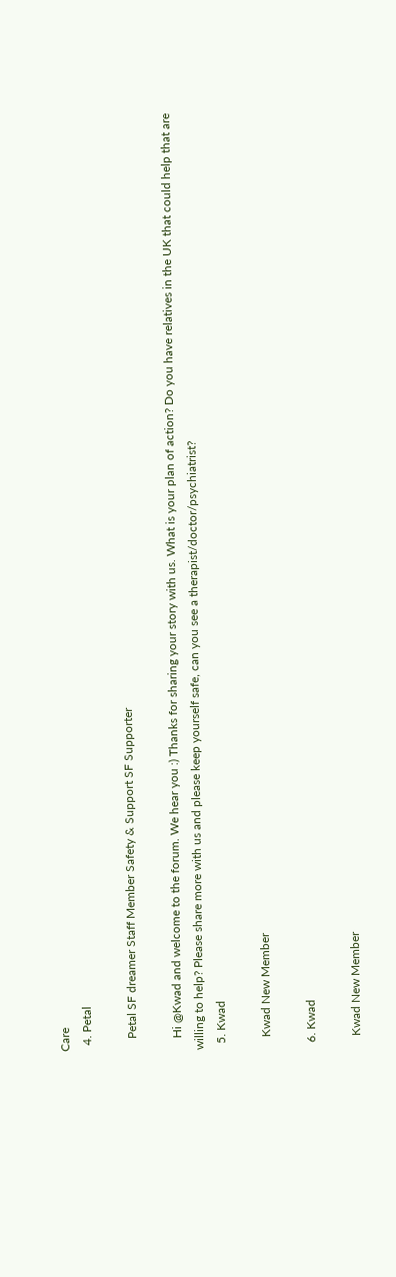Care
  4. Petal

    Petal SF dreamer Staff Member Safety & Support SF Supporter

    Hi @Kwad and welcome to the forum. We hear you :) Thanks for sharing your story with us. What is your plan of action? Do you have relatives in the UK that could help that are willing to help? Please share more with us and please keep yourself safe, can you see a therapist/doctor/psychiatrist?
  5. Kwad

    Kwad New Member

  6. Kwad

    Kwad New Member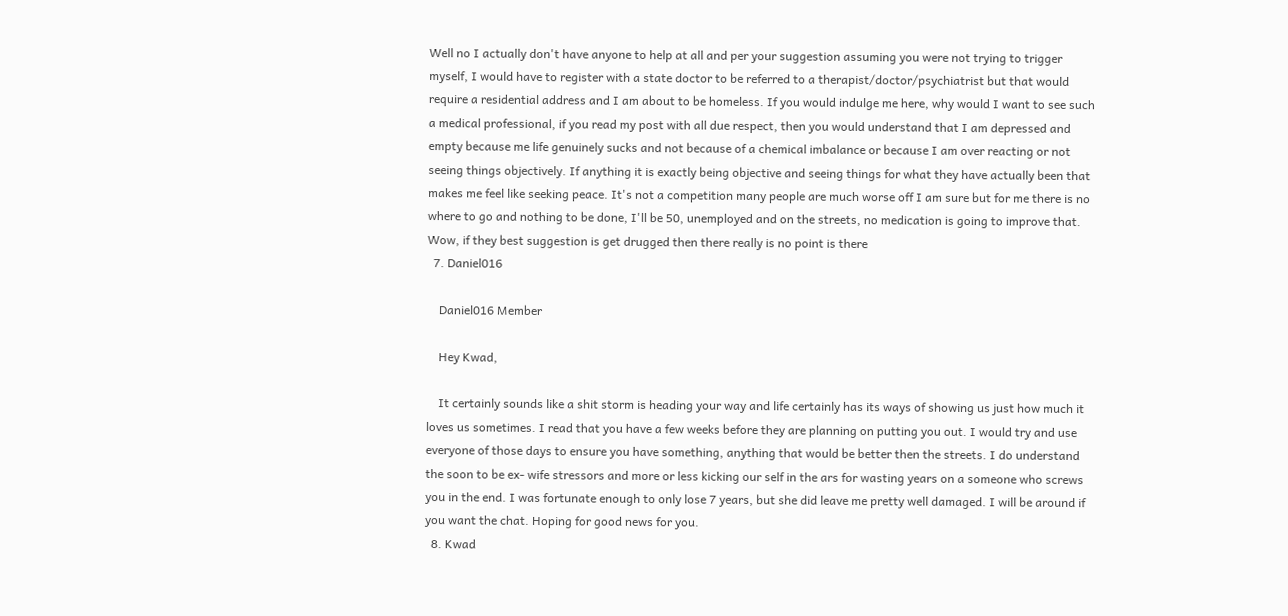Well no I actually don't have anyone to help at all and per your suggestion assuming you were not trying to trigger myself, I would have to register with a state doctor to be referred to a therapist/doctor/psychiatrist but that would require a residential address and I am about to be homeless. If you would indulge me here, why would I want to see such a medical professional, if you read my post with all due respect, then you would understand that I am depressed and empty because me life genuinely sucks and not because of a chemical imbalance or because I am over reacting or not seeing things objectively. If anything it is exactly being objective and seeing things for what they have actually been that makes me feel like seeking peace. It's not a competition many people are much worse off I am sure but for me there is no where to go and nothing to be done, I'll be 50, unemployed and on the streets, no medication is going to improve that. Wow, if they best suggestion is get drugged then there really is no point is there
  7. Daniel016

    Daniel016 Member

    Hey Kwad,

    It certainly sounds like a shit storm is heading your way and life certainly has its ways of showing us just how much it loves us sometimes. I read that you have a few weeks before they are planning on putting you out. I would try and use everyone of those days to ensure you have something, anything that would be better then the streets. I do understand the soon to be ex- wife stressors and more or less kicking our self in the ars for wasting years on a someone who screws you in the end. I was fortunate enough to only lose 7 years, but she did leave me pretty well damaged. I will be around if you want the chat. Hoping for good news for you.
  8. Kwad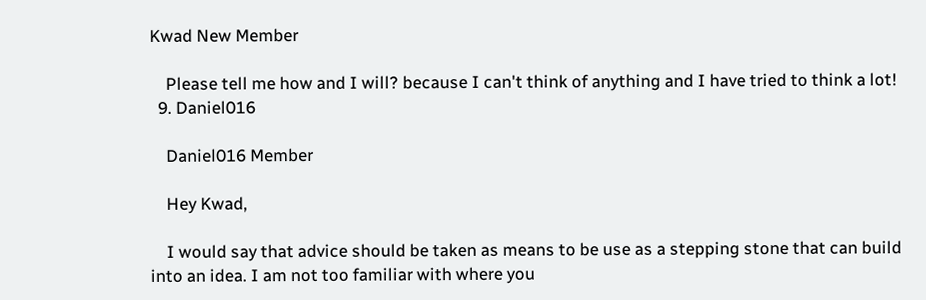Kwad New Member

    Please tell me how and I will? because I can't think of anything and I have tried to think a lot!
  9. Daniel016

    Daniel016 Member

    Hey Kwad,

    I would say that advice should be taken as means to be use as a stepping stone that can build into an idea. I am not too familiar with where you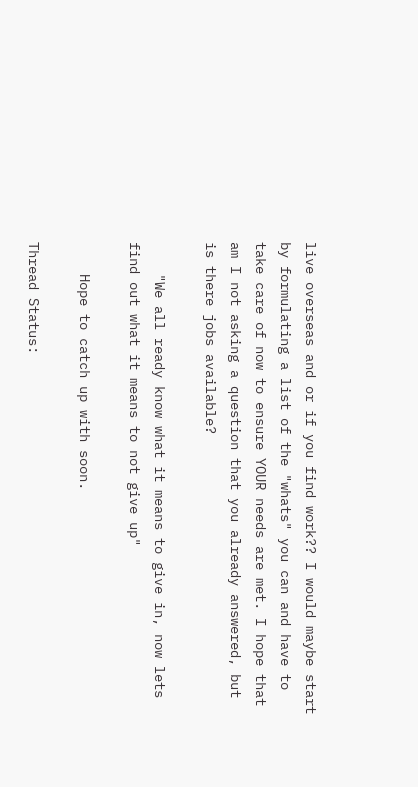live overseas and or if you find work?? I would maybe start by formulating a list of the "whats" you can and have to take care of now to ensure YOUR needs are met. I hope that am I not asking a question that you already answered, but is there jobs available?

    "We all ready know what it means to give in, now lets find out what it means to not give up"

    Hope to catch up with soon.

Thread Status: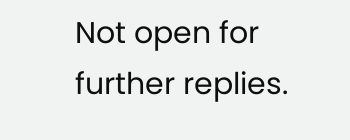Not open for further replies.